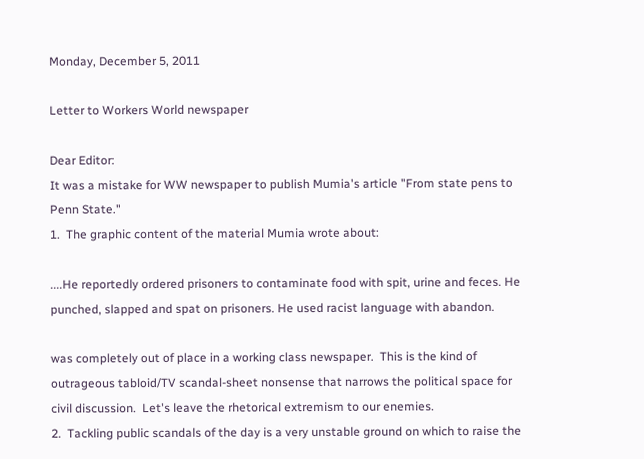Monday, December 5, 2011

Letter to Workers World newspaper

Dear Editor:
It was a mistake for WW newspaper to publish Mumia's article "From state pens to Penn State."
1.  The graphic content of the material Mumia wrote about:

....He reportedly ordered prisoners to contaminate food with spit, urine and feces. He punched, slapped and spat on prisoners. He used racist language with abandon.

was completely out of place in a working class newspaper.  This is the kind of outrageous tabloid/TV scandal-sheet nonsense that narrows the political space for civil discussion.  Let's leave the rhetorical extremism to our enemies.
2.  Tackling public scandals of the day is a very unstable ground on which to raise the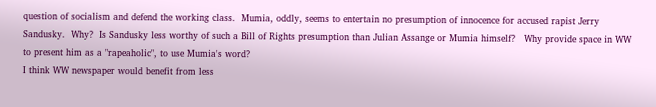question of socialism and defend the working class.  Mumia, oddly, seems to entertain no presumption of innocence for accused rapist Jerry Sandusky.  Why?  Is Sandusky less worthy of such a Bill of Rights presumption than Julian Assange or Mumia himself?   Why provide space in WW to present him as a "rapeaholic", to use Mumia's word?
I think WW newspaper would benefit from less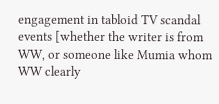engagement in tabloid TV scandal events [whether the writer is from WW, or someone like Mumia whom WW clearly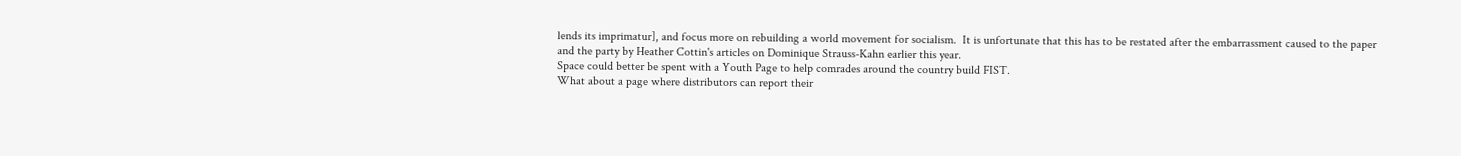lends its imprimatur], and focus more on rebuilding a world movement for socialism.  It is unfortunate that this has to be restated after the embarrassment caused to the paper and the party by Heather Cottin's articles on Dominique Strauss-Kahn earlier this year.
Space could better be spent with a Youth Page to help comrades around the country build FIST.
What about a page where distributors can report their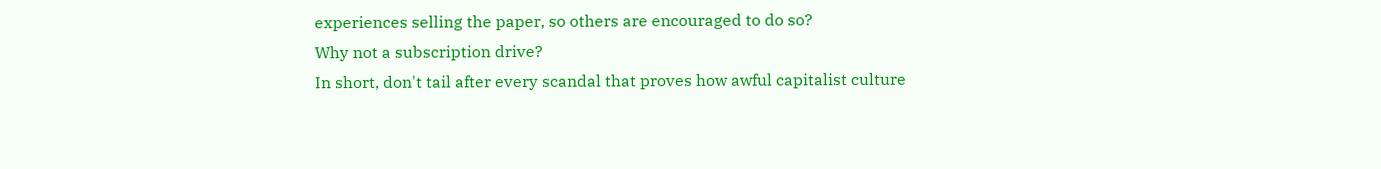experiences selling the paper, so others are encouraged to do so?
Why not a subscription drive?
In short, don't tail after every scandal that proves how awful capitalist culture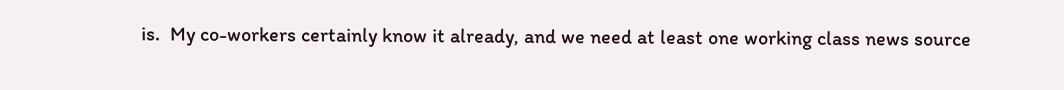is.  My co-workers certainly know it already, and we need at least one working class news source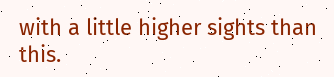with a little higher sights than this.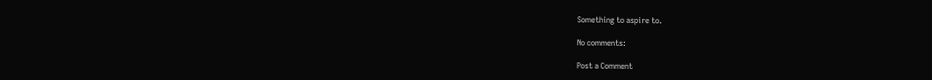Something to aspire to.

No comments:

Post a Comment